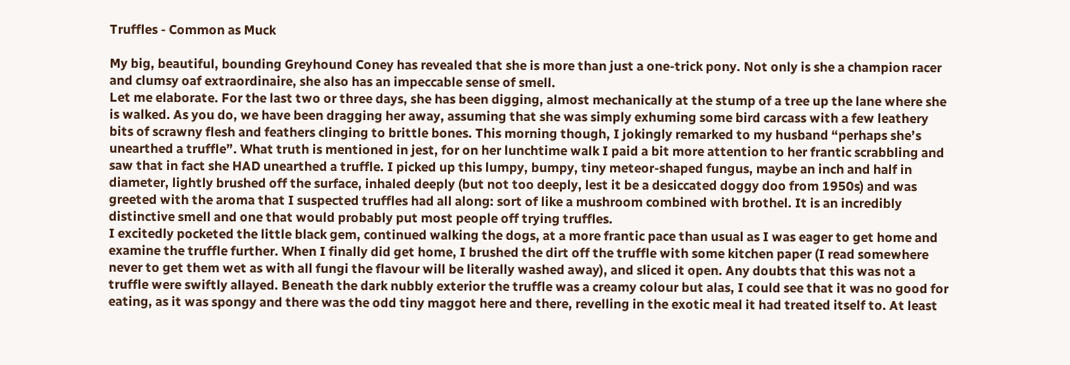Truffles - Common as Muck

My big, beautiful, bounding Greyhound Coney has revealed that she is more than just a one-trick pony. Not only is she a champion racer and clumsy oaf extraordinaire, she also has an impeccable sense of smell.
Let me elaborate. For the last two or three days, she has been digging, almost mechanically at the stump of a tree up the lane where she is walked. As you do, we have been dragging her away, assuming that she was simply exhuming some bird carcass with a few leathery bits of scrawny flesh and feathers clinging to brittle bones. This morning though, I jokingly remarked to my husband “perhaps she’s unearthed a truffle”. What truth is mentioned in jest, for on her lunchtime walk I paid a bit more attention to her frantic scrabbling and saw that in fact she HAD unearthed a truffle. I picked up this lumpy, bumpy, tiny meteor-shaped fungus, maybe an inch and half in diameter, lightly brushed off the surface, inhaled deeply (but not too deeply, lest it be a desiccated doggy doo from 1950s) and was greeted with the aroma that I suspected truffles had all along: sort of like a mushroom combined with brothel. It is an incredibly distinctive smell and one that would probably put most people off trying truffles.
I excitedly pocketed the little black gem, continued walking the dogs, at a more frantic pace than usual as I was eager to get home and examine the truffle further. When I finally did get home, I brushed the dirt off the truffle with some kitchen paper (I read somewhere never to get them wet as with all fungi the flavour will be literally washed away), and sliced it open. Any doubts that this was not a truffle were swiftly allayed. Beneath the dark nubbly exterior the truffle was a creamy colour but alas, I could see that it was no good for eating, as it was spongy and there was the odd tiny maggot here and there, revelling in the exotic meal it had treated itself to. At least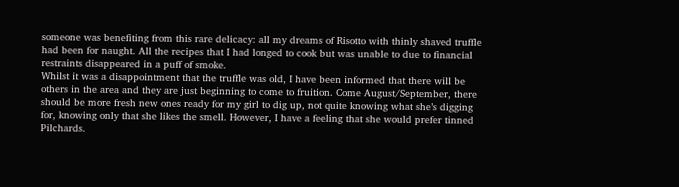someone was benefiting from this rare delicacy: all my dreams of Risotto with thinly shaved truffle had been for naught. All the recipes that I had longed to cook but was unable to due to financial restraints disappeared in a puff of smoke.
Whilst it was a disappointment that the truffle was old, I have been informed that there will be others in the area and they are just beginning to come to fruition. Come August/September, there should be more fresh new ones ready for my girl to dig up, not quite knowing what she’s digging for, knowing only that she likes the smell. However, I have a feeling that she would prefer tinned Pilchards.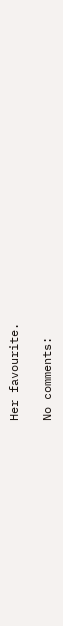Her favourite.

No comments: